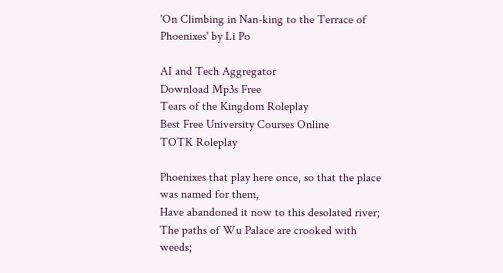'On Climbing in Nan-king to the Terrace of Phoenixes' by Li Po

AI and Tech Aggregator
Download Mp3s Free
Tears of the Kingdom Roleplay
Best Free University Courses Online
TOTK Roleplay

Phoenixes that play here once, so that the place was named for them,
Have abandoned it now to this desolated river;
The paths of Wu Palace are crooked with weeds;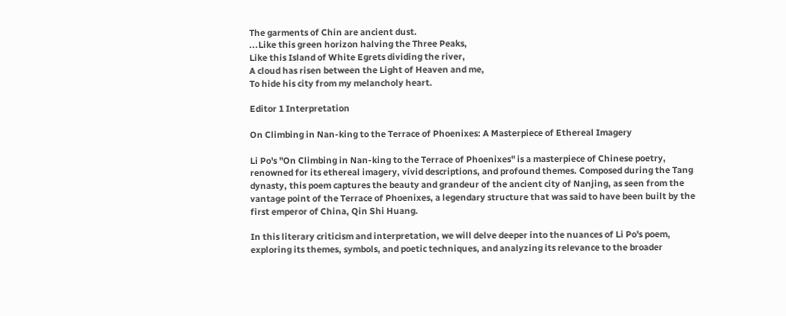The garments of Chin are ancient dust.
...Like this green horizon halving the Three Peaks,
Like this Island of White Egrets dividing the river,
A cloud has risen between the Light of Heaven and me,
To hide his city from my melancholy heart.

Editor 1 Interpretation

On Climbing in Nan-king to the Terrace of Phoenixes: A Masterpiece of Ethereal Imagery

Li Po's "On Climbing in Nan-king to the Terrace of Phoenixes" is a masterpiece of Chinese poetry, renowned for its ethereal imagery, vivid descriptions, and profound themes. Composed during the Tang dynasty, this poem captures the beauty and grandeur of the ancient city of Nanjing, as seen from the vantage point of the Terrace of Phoenixes, a legendary structure that was said to have been built by the first emperor of China, Qin Shi Huang.

In this literary criticism and interpretation, we will delve deeper into the nuances of Li Po's poem, exploring its themes, symbols, and poetic techniques, and analyzing its relevance to the broader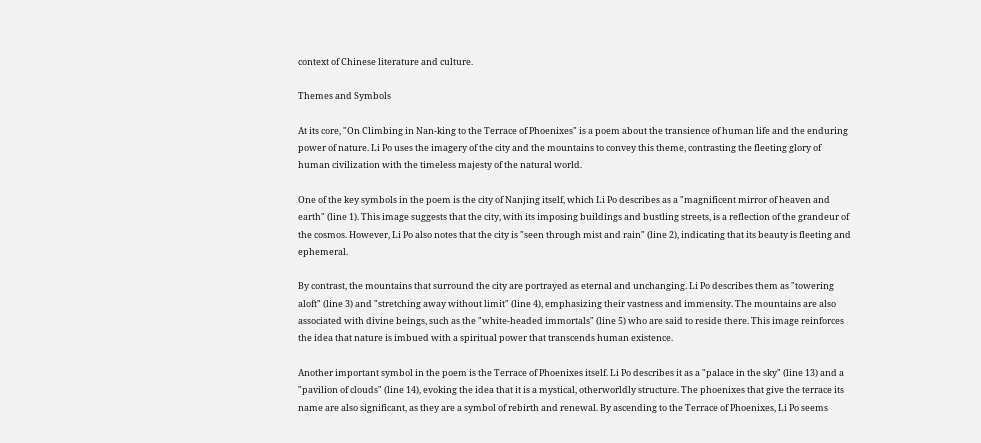context of Chinese literature and culture.

Themes and Symbols

At its core, "On Climbing in Nan-king to the Terrace of Phoenixes" is a poem about the transience of human life and the enduring power of nature. Li Po uses the imagery of the city and the mountains to convey this theme, contrasting the fleeting glory of human civilization with the timeless majesty of the natural world.

One of the key symbols in the poem is the city of Nanjing itself, which Li Po describes as a "magnificent mirror of heaven and earth" (line 1). This image suggests that the city, with its imposing buildings and bustling streets, is a reflection of the grandeur of the cosmos. However, Li Po also notes that the city is "seen through mist and rain" (line 2), indicating that its beauty is fleeting and ephemeral.

By contrast, the mountains that surround the city are portrayed as eternal and unchanging. Li Po describes them as "towering aloft" (line 3) and "stretching away without limit" (line 4), emphasizing their vastness and immensity. The mountains are also associated with divine beings, such as the "white-headed immortals" (line 5) who are said to reside there. This image reinforces the idea that nature is imbued with a spiritual power that transcends human existence.

Another important symbol in the poem is the Terrace of Phoenixes itself. Li Po describes it as a "palace in the sky" (line 13) and a "pavilion of clouds" (line 14), evoking the idea that it is a mystical, otherworldly structure. The phoenixes that give the terrace its name are also significant, as they are a symbol of rebirth and renewal. By ascending to the Terrace of Phoenixes, Li Po seems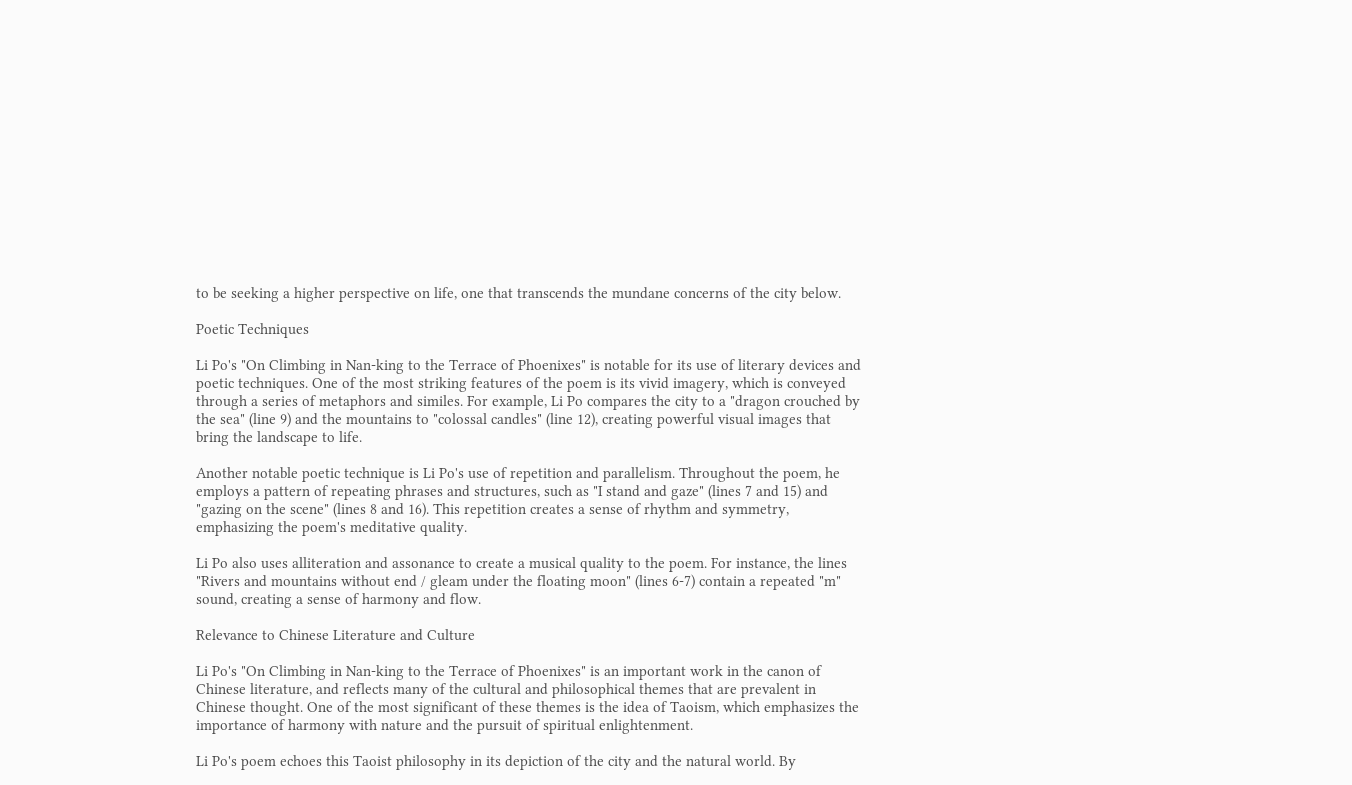to be seeking a higher perspective on life, one that transcends the mundane concerns of the city below.

Poetic Techniques

Li Po's "On Climbing in Nan-king to the Terrace of Phoenixes" is notable for its use of literary devices and poetic techniques. One of the most striking features of the poem is its vivid imagery, which is conveyed through a series of metaphors and similes. For example, Li Po compares the city to a "dragon crouched by the sea" (line 9) and the mountains to "colossal candles" (line 12), creating powerful visual images that bring the landscape to life.

Another notable poetic technique is Li Po's use of repetition and parallelism. Throughout the poem, he employs a pattern of repeating phrases and structures, such as "I stand and gaze" (lines 7 and 15) and "gazing on the scene" (lines 8 and 16). This repetition creates a sense of rhythm and symmetry, emphasizing the poem's meditative quality.

Li Po also uses alliteration and assonance to create a musical quality to the poem. For instance, the lines "Rivers and mountains without end / gleam under the floating moon" (lines 6-7) contain a repeated "m" sound, creating a sense of harmony and flow.

Relevance to Chinese Literature and Culture

Li Po's "On Climbing in Nan-king to the Terrace of Phoenixes" is an important work in the canon of Chinese literature, and reflects many of the cultural and philosophical themes that are prevalent in Chinese thought. One of the most significant of these themes is the idea of Taoism, which emphasizes the importance of harmony with nature and the pursuit of spiritual enlightenment.

Li Po's poem echoes this Taoist philosophy in its depiction of the city and the natural world. By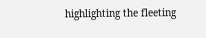highlighting the fleeting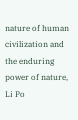nature of human civilization and the enduring power of nature, Li Po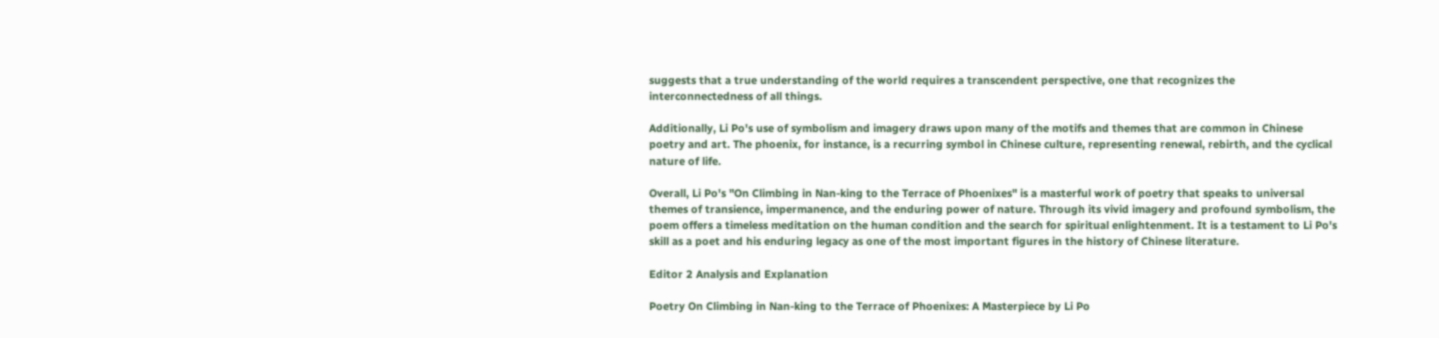suggests that a true understanding of the world requires a transcendent perspective, one that recognizes the interconnectedness of all things.

Additionally, Li Po's use of symbolism and imagery draws upon many of the motifs and themes that are common in Chinese poetry and art. The phoenix, for instance, is a recurring symbol in Chinese culture, representing renewal, rebirth, and the cyclical nature of life.

Overall, Li Po's "On Climbing in Nan-king to the Terrace of Phoenixes" is a masterful work of poetry that speaks to universal themes of transience, impermanence, and the enduring power of nature. Through its vivid imagery and profound symbolism, the poem offers a timeless meditation on the human condition and the search for spiritual enlightenment. It is a testament to Li Po's skill as a poet and his enduring legacy as one of the most important figures in the history of Chinese literature.

Editor 2 Analysis and Explanation

Poetry On Climbing in Nan-king to the Terrace of Phoenixes: A Masterpiece by Li Po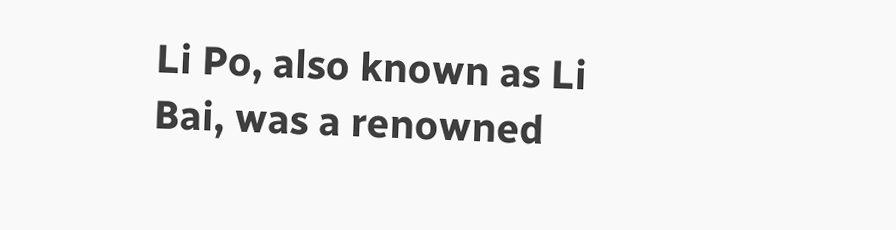Li Po, also known as Li Bai, was a renowned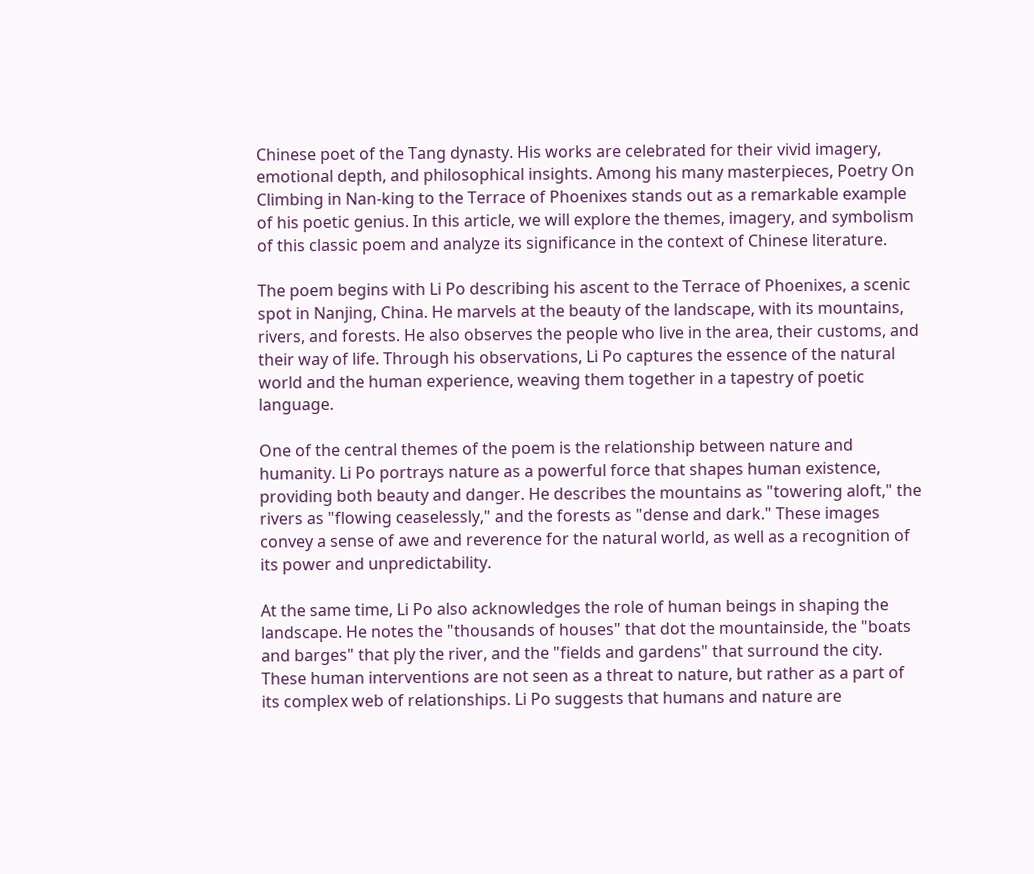Chinese poet of the Tang dynasty. His works are celebrated for their vivid imagery, emotional depth, and philosophical insights. Among his many masterpieces, Poetry On Climbing in Nan-king to the Terrace of Phoenixes stands out as a remarkable example of his poetic genius. In this article, we will explore the themes, imagery, and symbolism of this classic poem and analyze its significance in the context of Chinese literature.

The poem begins with Li Po describing his ascent to the Terrace of Phoenixes, a scenic spot in Nanjing, China. He marvels at the beauty of the landscape, with its mountains, rivers, and forests. He also observes the people who live in the area, their customs, and their way of life. Through his observations, Li Po captures the essence of the natural world and the human experience, weaving them together in a tapestry of poetic language.

One of the central themes of the poem is the relationship between nature and humanity. Li Po portrays nature as a powerful force that shapes human existence, providing both beauty and danger. He describes the mountains as "towering aloft," the rivers as "flowing ceaselessly," and the forests as "dense and dark." These images convey a sense of awe and reverence for the natural world, as well as a recognition of its power and unpredictability.

At the same time, Li Po also acknowledges the role of human beings in shaping the landscape. He notes the "thousands of houses" that dot the mountainside, the "boats and barges" that ply the river, and the "fields and gardens" that surround the city. These human interventions are not seen as a threat to nature, but rather as a part of its complex web of relationships. Li Po suggests that humans and nature are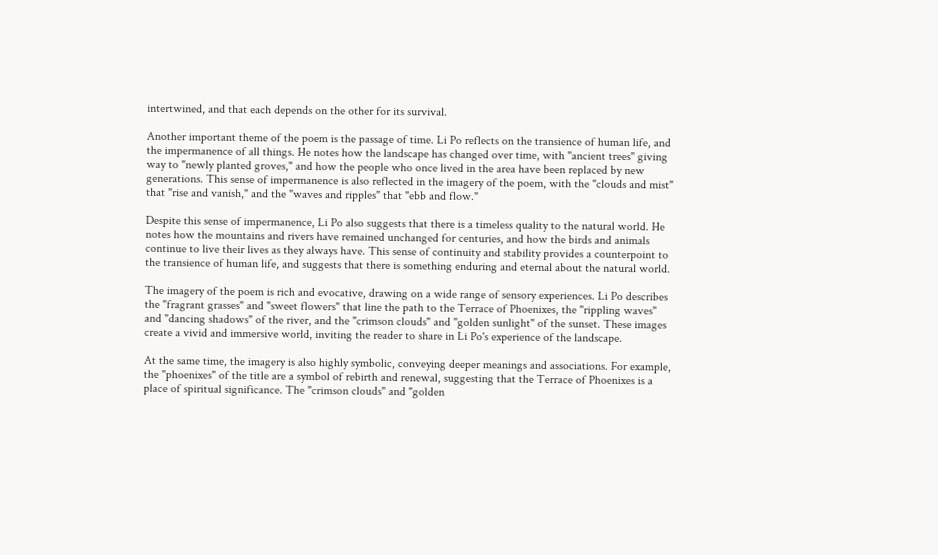intertwined, and that each depends on the other for its survival.

Another important theme of the poem is the passage of time. Li Po reflects on the transience of human life, and the impermanence of all things. He notes how the landscape has changed over time, with "ancient trees" giving way to "newly planted groves," and how the people who once lived in the area have been replaced by new generations. This sense of impermanence is also reflected in the imagery of the poem, with the "clouds and mist" that "rise and vanish," and the "waves and ripples" that "ebb and flow."

Despite this sense of impermanence, Li Po also suggests that there is a timeless quality to the natural world. He notes how the mountains and rivers have remained unchanged for centuries, and how the birds and animals continue to live their lives as they always have. This sense of continuity and stability provides a counterpoint to the transience of human life, and suggests that there is something enduring and eternal about the natural world.

The imagery of the poem is rich and evocative, drawing on a wide range of sensory experiences. Li Po describes the "fragrant grasses" and "sweet flowers" that line the path to the Terrace of Phoenixes, the "rippling waves" and "dancing shadows" of the river, and the "crimson clouds" and "golden sunlight" of the sunset. These images create a vivid and immersive world, inviting the reader to share in Li Po's experience of the landscape.

At the same time, the imagery is also highly symbolic, conveying deeper meanings and associations. For example, the "phoenixes" of the title are a symbol of rebirth and renewal, suggesting that the Terrace of Phoenixes is a place of spiritual significance. The "crimson clouds" and "golden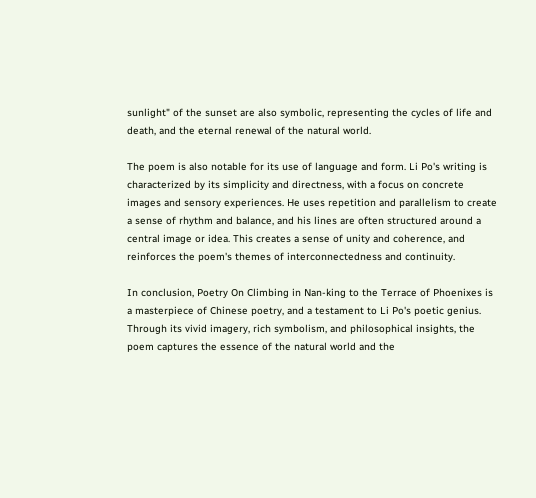sunlight" of the sunset are also symbolic, representing the cycles of life and death, and the eternal renewal of the natural world.

The poem is also notable for its use of language and form. Li Po's writing is characterized by its simplicity and directness, with a focus on concrete images and sensory experiences. He uses repetition and parallelism to create a sense of rhythm and balance, and his lines are often structured around a central image or idea. This creates a sense of unity and coherence, and reinforces the poem's themes of interconnectedness and continuity.

In conclusion, Poetry On Climbing in Nan-king to the Terrace of Phoenixes is a masterpiece of Chinese poetry, and a testament to Li Po's poetic genius. Through its vivid imagery, rich symbolism, and philosophical insights, the poem captures the essence of the natural world and the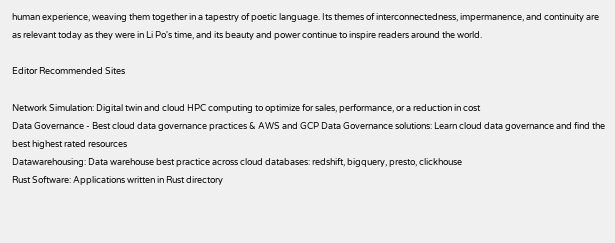human experience, weaving them together in a tapestry of poetic language. Its themes of interconnectedness, impermanence, and continuity are as relevant today as they were in Li Po's time, and its beauty and power continue to inspire readers around the world.

Editor Recommended Sites

Network Simulation: Digital twin and cloud HPC computing to optimize for sales, performance, or a reduction in cost
Data Governance - Best cloud data governance practices & AWS and GCP Data Governance solutions: Learn cloud data governance and find the best highest rated resources
Datawarehousing: Data warehouse best practice across cloud databases: redshift, bigquery, presto, clickhouse
Rust Software: Applications written in Rust directory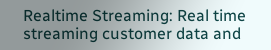Realtime Streaming: Real time streaming customer data and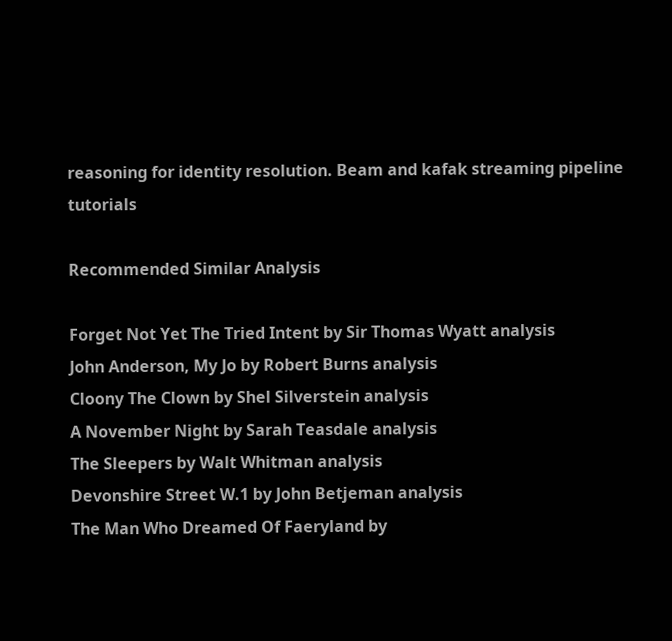reasoning for identity resolution. Beam and kafak streaming pipeline tutorials

Recommended Similar Analysis

Forget Not Yet The Tried Intent by Sir Thomas Wyatt analysis
John Anderson, My Jo by Robert Burns analysis
Cloony The Clown by Shel Silverstein analysis
A November Night by Sarah Teasdale analysis
The Sleepers by Walt Whitman analysis
Devonshire Street W.1 by John Betjeman analysis
The Man Who Dreamed Of Faeryland by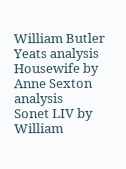William Butler Yeats analysis
Housewife by Anne Sexton analysis
Sonet LIV by William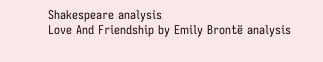Shakespeare analysis
Love And Friendship by Emily Brontë analysis